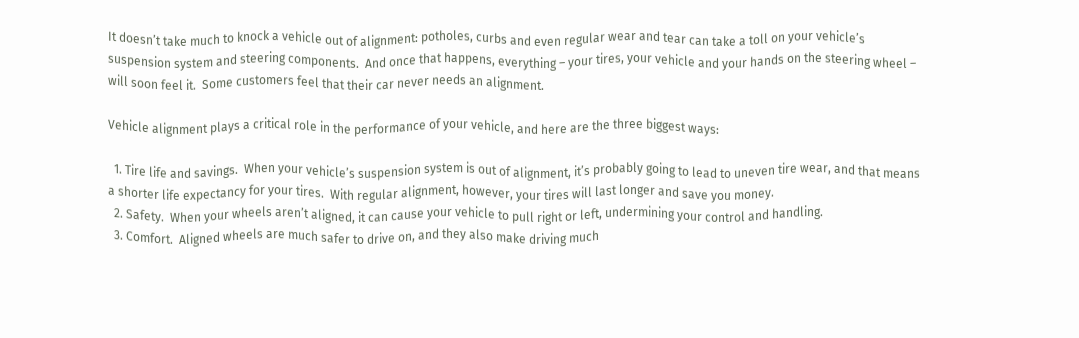It doesn’t take much to knock a vehicle out of alignment: potholes, curbs and even regular wear and tear can take a toll on your vehicle’s suspension system and steering components.  And once that happens, everything – your tires, your vehicle and your hands on the steering wheel – will soon feel it.  Some customers feel that their car never needs an alignment.

Vehicle alignment plays a critical role in the performance of your vehicle, and here are the three biggest ways:

  1. Tire life and savings.  When your vehicle’s suspension system is out of alignment, it’s probably going to lead to uneven tire wear, and that means a shorter life expectancy for your tires.  With regular alignment, however, your tires will last longer and save you money.
  2. Safety.  When your wheels aren’t aligned, it can cause your vehicle to pull right or left, undermining your control and handling.
  3. Comfort.  Aligned wheels are much safer to drive on, and they also make driving much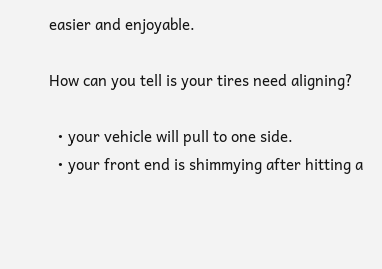easier and enjoyable.

How can you tell is your tires need aligning?

  • your vehicle will pull to one side.
  • your front end is shimmying after hitting a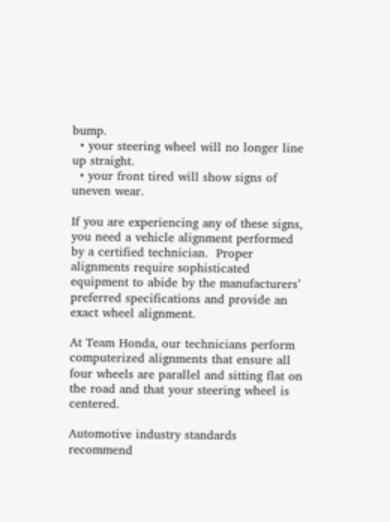bump.
  • your steering wheel will no longer line up straight.
  • your front tired will show signs of uneven wear.

If you are experiencing any of these signs, you need a vehicle alignment performed by a certified technician.  Proper alignments require sophisticated equipment to abide by the manufacturers’ preferred specifications and provide an exact wheel alignment.

At Team Honda, our technicians perform computerized alignments that ensure all four wheels are parallel and sitting flat on the road and that your steering wheel is centered.

Automotive industry standards recommend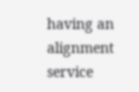having an alignment service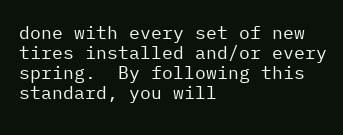done with every set of new tires installed and/or every spring.  By following this standard, you will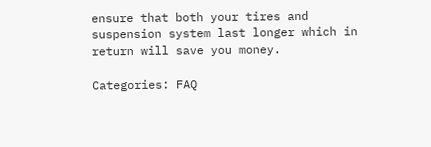ensure that both your tires and suspension system last longer which in return will save you money.

Categories: FAQ